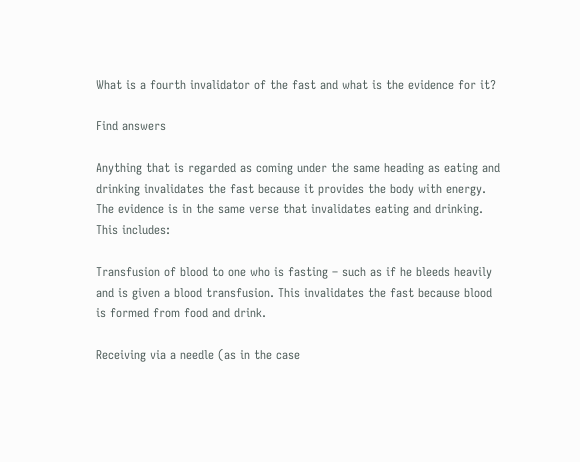What is a fourth invalidator of the fast and what is the evidence for it?

Find answers

Anything that is regarded as coming under the same heading as eating and drinking invalidates the fast because it provides the body with energy. The evidence is in the same verse that invalidates eating and drinking. This includes:

Transfusion of blood to one who is fasting – such as if he bleeds heavily and is given a blood transfusion. This invalidates the fast because blood is formed from food and drink.

Receiving via a needle (as in the case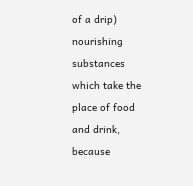of a drip) nourishing substances which take the place of food and drink, because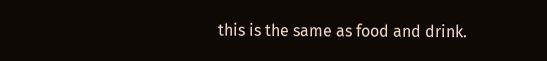this is the same as food and drink.